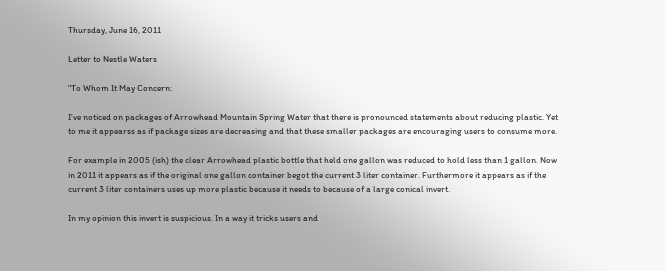Thursday, June 16, 2011

Letter to Nestle Waters

"To Whom It May Concern:

I've noticed on packages of Arrowhead Mountain Spring Water that there is pronounced statements about reducing plastic. Yet to me it appearss as if package sizes are decreasing and that these smaller packages are encouraging users to consume more.

For example in 2005 (ish) the clear Arrowhead plastic bottle that held one gallon was reduced to hold less than 1 gallon. Now in 2011 it appears as if the original one gallon container begot the current 3 liter container. Furthermore it appears as if the current 3 liter containers uses up more plastic because it needs to because of a large conical invert.

In my opinion this invert is suspicious. In a way it tricks users and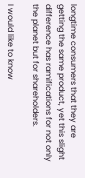longtime consumers that they are getting the same product, yet this slight difference has ramifications for not only the planet but for shareholders.

I would like to know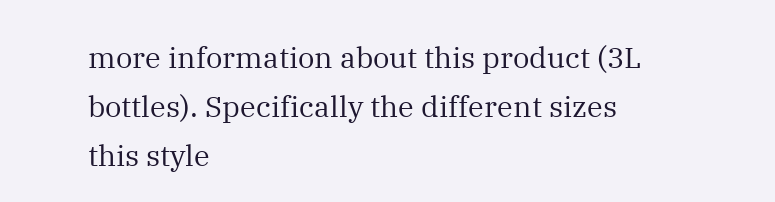more information about this product (3L bottles). Specifically the different sizes this style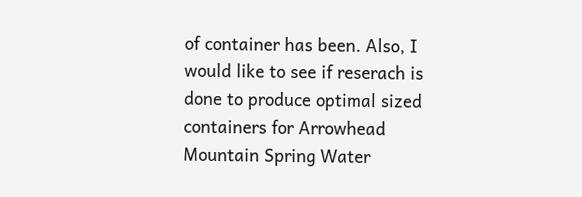of container has been. Also, I would like to see if reserach is done to produce optimal sized containers for Arrowhead Mountain Spring Water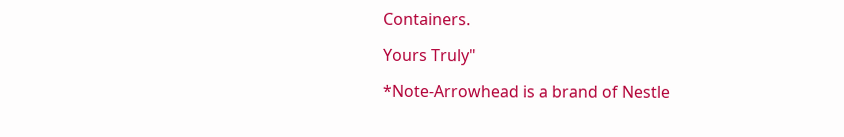Containers.

Yours Truly"

*Note-Arrowhead is a brand of Nestle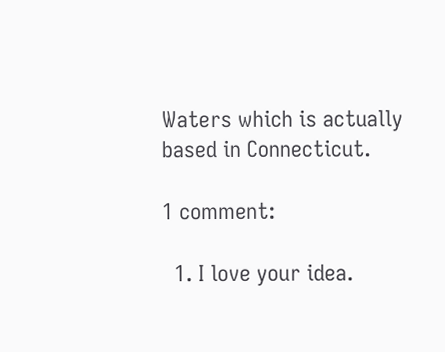Waters which is actually based in Connecticut.

1 comment:

  1. I love your idea.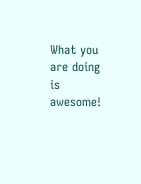What you are doing is awesome!